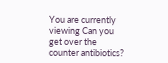You are currently viewing Can you get over the counter antibiotics?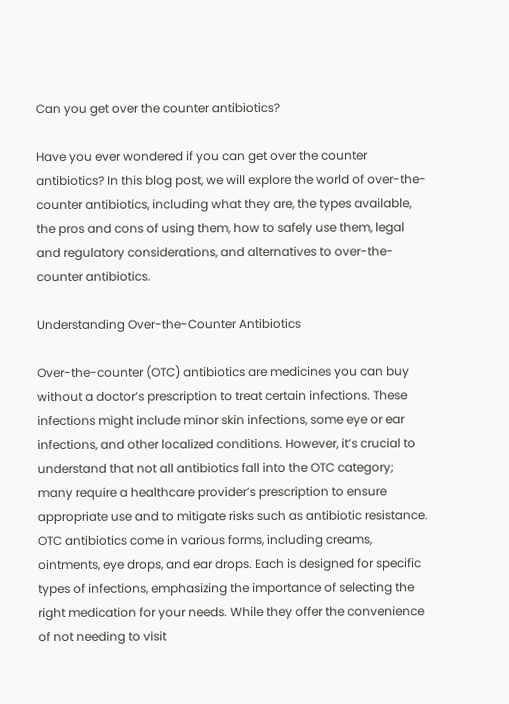Can you get over the counter antibiotics?

Have you ever wondered if you can get over the counter antibiotics? In this blog post, we will explore the world of over-the-counter antibiotics, including what they are, the types available, the pros and cons of using them, how to safely use them, legal and regulatory considerations, and alternatives to over-the-counter antibiotics.

Understanding Over-the-Counter Antibiotics

Over-the-counter (OTC) antibiotics are medicines you can buy without a doctor’s prescription to treat certain infections. These infections might include minor skin infections, some eye or ear infections, and other localized conditions. However, it’s crucial to understand that not all antibiotics fall into the OTC category; many require a healthcare provider’s prescription to ensure appropriate use and to mitigate risks such as antibiotic resistance. OTC antibiotics come in various forms, including creams, ointments, eye drops, and ear drops. Each is designed for specific types of infections, emphasizing the importance of selecting the right medication for your needs. While they offer the convenience of not needing to visit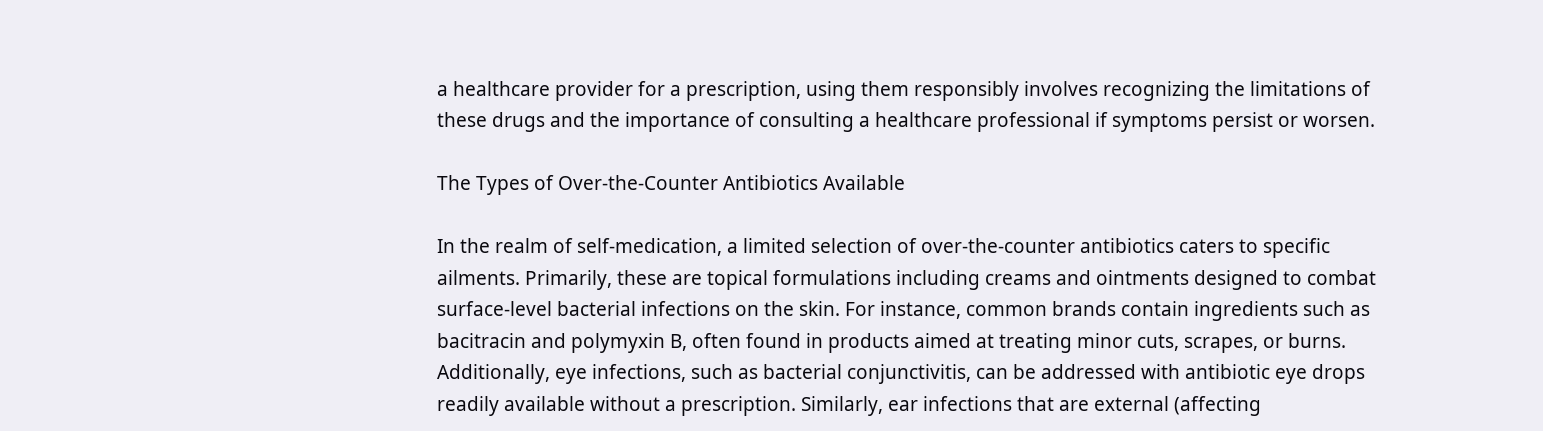a healthcare provider for a prescription, using them responsibly involves recognizing the limitations of these drugs and the importance of consulting a healthcare professional if symptoms persist or worsen.

The Types of Over-the-Counter Antibiotics Available

In the realm of self-medication, a limited selection of over-the-counter antibiotics caters to specific ailments. Primarily, these are topical formulations including creams and ointments designed to combat surface-level bacterial infections on the skin. For instance, common brands contain ingredients such as bacitracin and polymyxin B, often found in products aimed at treating minor cuts, scrapes, or burns. Additionally, eye infections, such as bacterial conjunctivitis, can be addressed with antibiotic eye drops readily available without a prescription. Similarly, ear infections that are external (affecting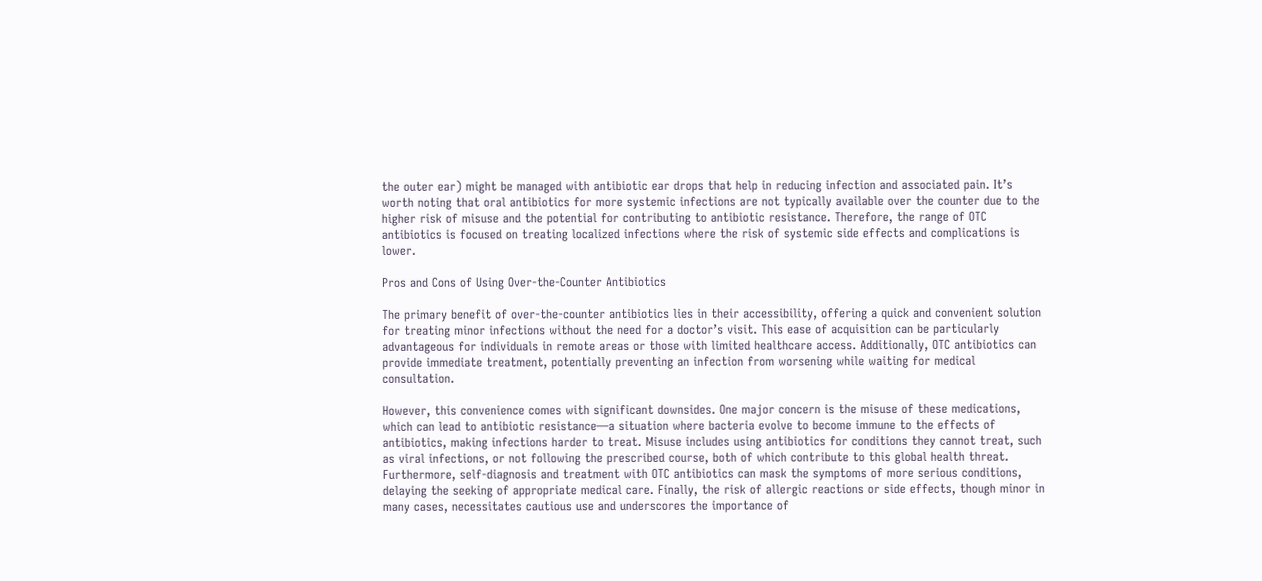the outer ear) might be managed with antibiotic ear drops that help in reducing infection and associated pain. It’s worth noting that oral antibiotics for more systemic infections are not typically available over the counter due to the higher risk of misuse and the potential for contributing to antibiotic resistance. Therefore, the range of OTC antibiotics is focused on treating localized infections where the risk of systemic side effects and complications is lower.

Pros and Cons of Using Over-the-Counter Antibiotics

The primary benefit of over-the-counter antibiotics lies in their accessibility, offering a quick and convenient solution for treating minor infections without the need for a doctor’s visit. This ease of acquisition can be particularly advantageous for individuals in remote areas or those with limited healthcare access. Additionally, OTC antibiotics can provide immediate treatment, potentially preventing an infection from worsening while waiting for medical consultation.

However, this convenience comes with significant downsides. One major concern is the misuse of these medications, which can lead to antibiotic resistance—a situation where bacteria evolve to become immune to the effects of antibiotics, making infections harder to treat. Misuse includes using antibiotics for conditions they cannot treat, such as viral infections, or not following the prescribed course, both of which contribute to this global health threat. Furthermore, self-diagnosis and treatment with OTC antibiotics can mask the symptoms of more serious conditions, delaying the seeking of appropriate medical care. Finally, the risk of allergic reactions or side effects, though minor in many cases, necessitates cautious use and underscores the importance of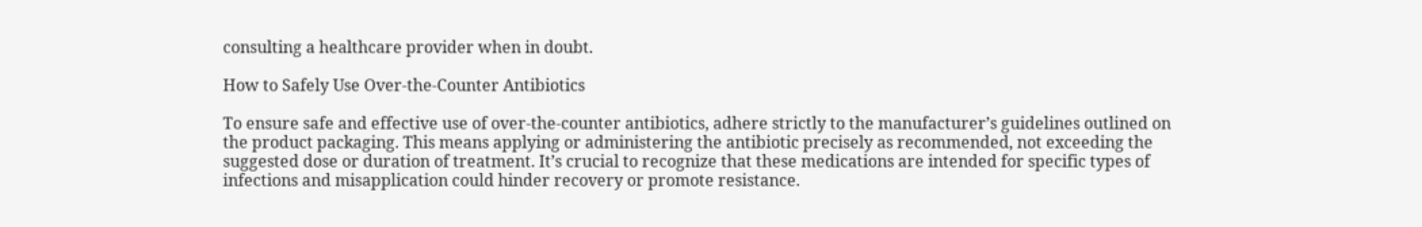consulting a healthcare provider when in doubt.

How to Safely Use Over-the-Counter Antibiotics

To ensure safe and effective use of over-the-counter antibiotics, adhere strictly to the manufacturer’s guidelines outlined on the product packaging. This means applying or administering the antibiotic precisely as recommended, not exceeding the suggested dose or duration of treatment. It’s crucial to recognize that these medications are intended for specific types of infections and misapplication could hinder recovery or promote resistance.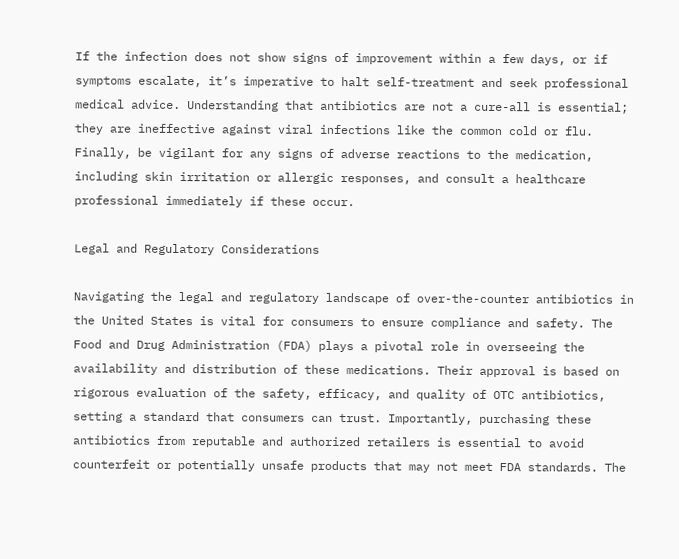If the infection does not show signs of improvement within a few days, or if symptoms escalate, it’s imperative to halt self-treatment and seek professional medical advice. Understanding that antibiotics are not a cure-all is essential; they are ineffective against viral infections like the common cold or flu. Finally, be vigilant for any signs of adverse reactions to the medication, including skin irritation or allergic responses, and consult a healthcare professional immediately if these occur.

Legal and Regulatory Considerations

Navigating the legal and regulatory landscape of over-the-counter antibiotics in the United States is vital for consumers to ensure compliance and safety. The Food and Drug Administration (FDA) plays a pivotal role in overseeing the availability and distribution of these medications. Their approval is based on rigorous evaluation of the safety, efficacy, and quality of OTC antibiotics, setting a standard that consumers can trust. Importantly, purchasing these antibiotics from reputable and authorized retailers is essential to avoid counterfeit or potentially unsafe products that may not meet FDA standards. The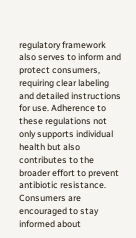regulatory framework also serves to inform and protect consumers, requiring clear labeling and detailed instructions for use. Adherence to these regulations not only supports individual health but also contributes to the broader effort to prevent antibiotic resistance. Consumers are encouraged to stay informed about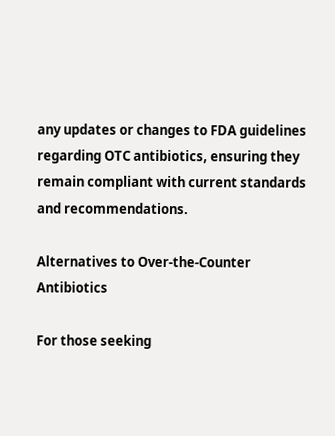any updates or changes to FDA guidelines regarding OTC antibiotics, ensuring they remain compliant with current standards and recommendations.

Alternatives to Over-the-Counter Antibiotics

For those seeking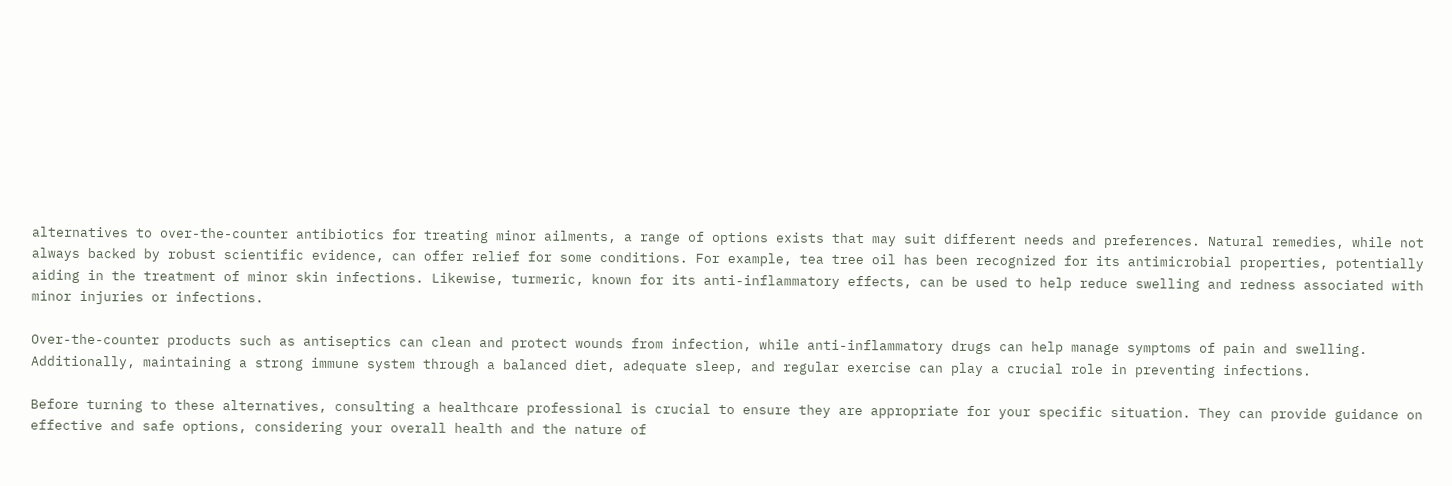alternatives to over-the-counter antibiotics for treating minor ailments, a range of options exists that may suit different needs and preferences. Natural remedies, while not always backed by robust scientific evidence, can offer relief for some conditions. For example, tea tree oil has been recognized for its antimicrobial properties, potentially aiding in the treatment of minor skin infections. Likewise, turmeric, known for its anti-inflammatory effects, can be used to help reduce swelling and redness associated with minor injuries or infections.

Over-the-counter products such as antiseptics can clean and protect wounds from infection, while anti-inflammatory drugs can help manage symptoms of pain and swelling. Additionally, maintaining a strong immune system through a balanced diet, adequate sleep, and regular exercise can play a crucial role in preventing infections.

Before turning to these alternatives, consulting a healthcare professional is crucial to ensure they are appropriate for your specific situation. They can provide guidance on effective and safe options, considering your overall health and the nature of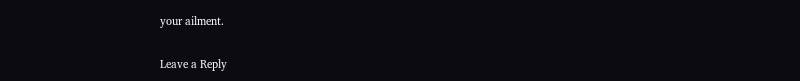your ailment.

Leave a Reply